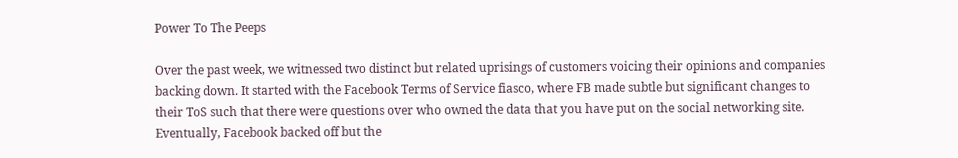Power To The Peeps

Over the past week, we witnessed two distinct but related uprisings of customers voicing their opinions and companies backing down. It started with the Facebook Terms of Service fiasco, where FB made subtle but significant changes to their ToS such that there were questions over who owned the data that you have put on the social networking site. Eventually, Facebook backed off but the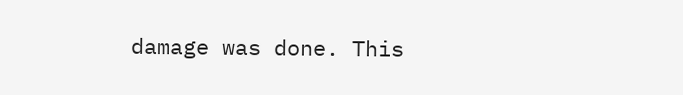damage was done. This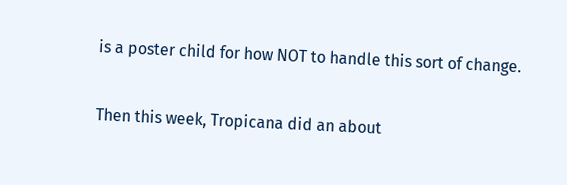is a poster child for how NOT to handle this sort of change.

Then this week, Tropicana did an about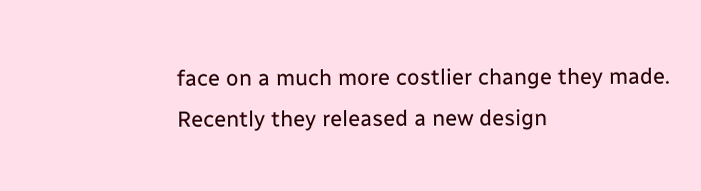face on a much more costlier change they made. Recently they released a new design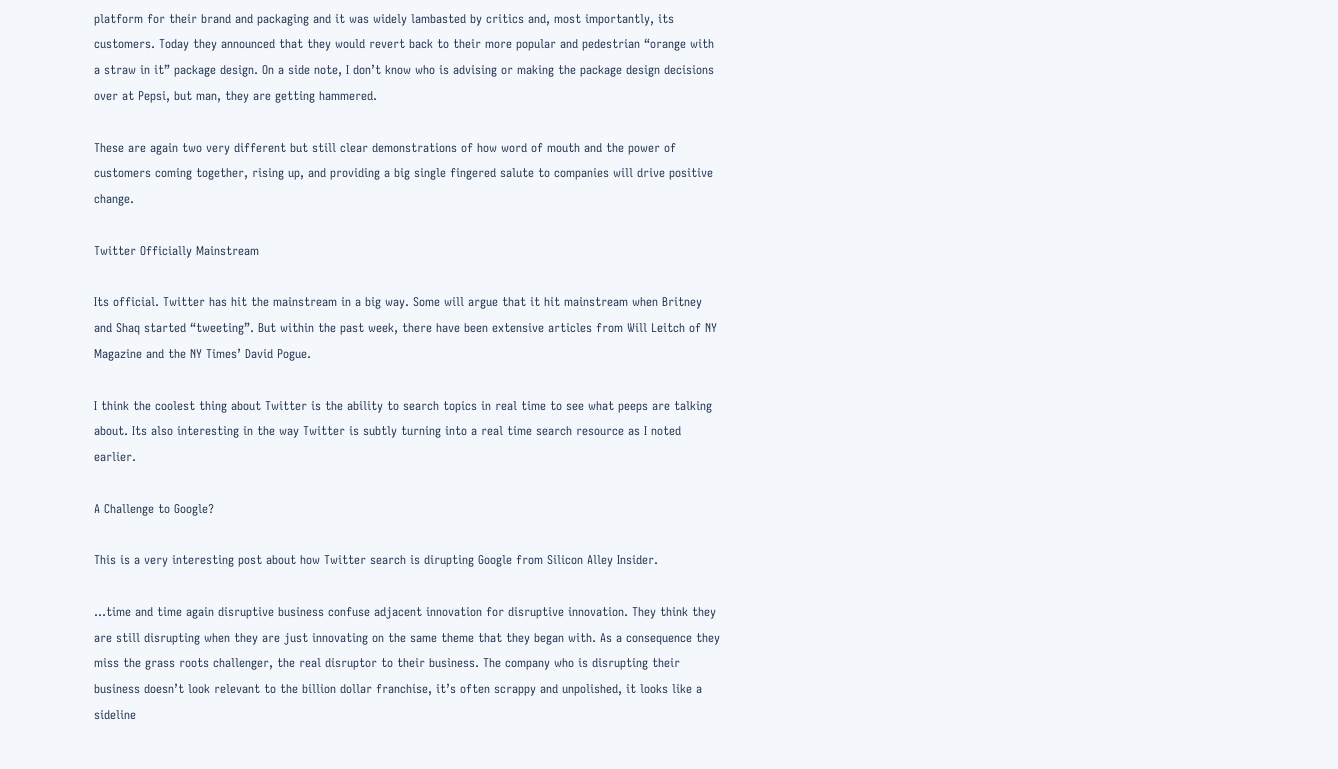platform for their brand and packaging and it was widely lambasted by critics and, most importantly, its customers. Today they announced that they would revert back to their more popular and pedestrian “orange with a straw in it” package design. On a side note, I don’t know who is advising or making the package design decisions over at Pepsi, but man, they are getting hammered.

These are again two very different but still clear demonstrations of how word of mouth and the power of customers coming together, rising up, and providing a big single fingered salute to companies will drive positive change.

Twitter Officially Mainstream

Its official. Twitter has hit the mainstream in a big way. Some will argue that it hit mainstream when Britney and Shaq started “tweeting”. But within the past week, there have been extensive articles from Will Leitch of NY Magazine and the NY Times’ David Pogue.

I think the coolest thing about Twitter is the ability to search topics in real time to see what peeps are talking about. Its also interesting in the way Twitter is subtly turning into a real time search resource as I noted earlier.

A Challenge to Google?

This is a very interesting post about how Twitter search is dirupting Google from Silicon Alley Insider.

…time and time again disruptive business confuse adjacent innovation for disruptive innovation. They think they are still disrupting when they are just innovating on the same theme that they began with. As a consequence they miss the grass roots challenger, the real disruptor to their business. The company who is disrupting their business doesn’t look relevant to the billion dollar franchise, it’s often scrappy and unpolished, it looks like a sideline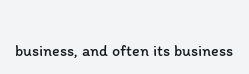business, and often its business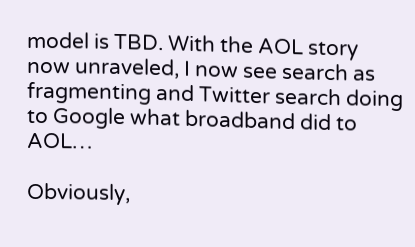model is TBD. With the AOL story now unraveled, I now see search as fragmenting and Twitter search doing to Google what broadband did to AOL…

Obviously,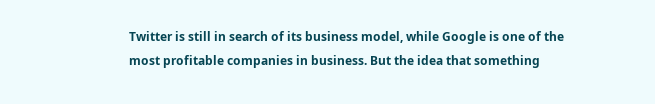Twitter is still in search of its business model, while Google is one of the most profitable companies in business. But the idea that something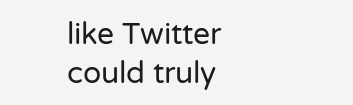like Twitter could truly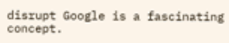disrupt Google is a fascinating concept.